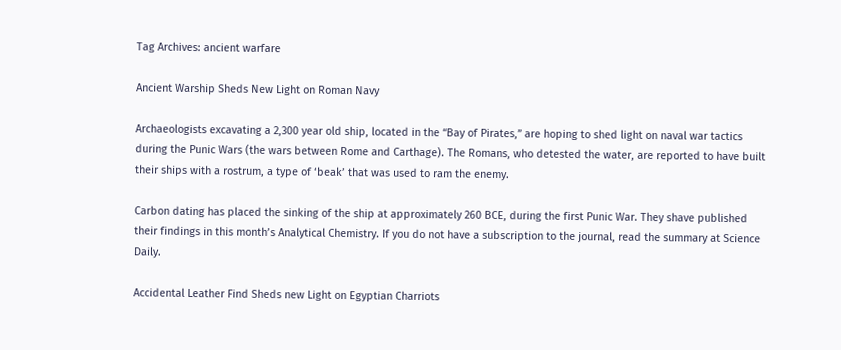Tag Archives: ancient warfare

Ancient Warship Sheds New Light on Roman Navy

Archaeologists excavating a 2,300 year old ship, located in the “Bay of Pirates,” are hoping to shed light on naval war tactics during the Punic Wars (the wars between Rome and Carthage). The Romans, who detested the water, are reported to have built their ships with a rostrum, a type of ‘beak’ that was used to ram the enemy.

Carbon dating has placed the sinking of the ship at approximately 260 BCE, during the first Punic War. They shave published their findings in this month’s Analytical Chemistry. If you do not have a subscription to the journal, read the summary at Science Daily.

Accidental Leather Find Sheds new Light on Egyptian Charriots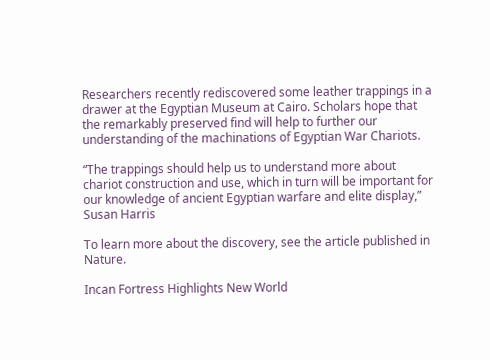Researchers recently rediscovered some leather trappings in a drawer at the Egyptian Museum at Cairo. Scholars hope that the remarkably preserved find will help to further our understanding of the machinations of Egyptian War Chariots.

“The trappings should help us to understand more about chariot construction and use, which in turn will be important for our knowledge of ancient Egyptian warfare and elite display,” Susan Harris

To learn more about the discovery, see the article published in Nature.

Incan Fortress Highlights New World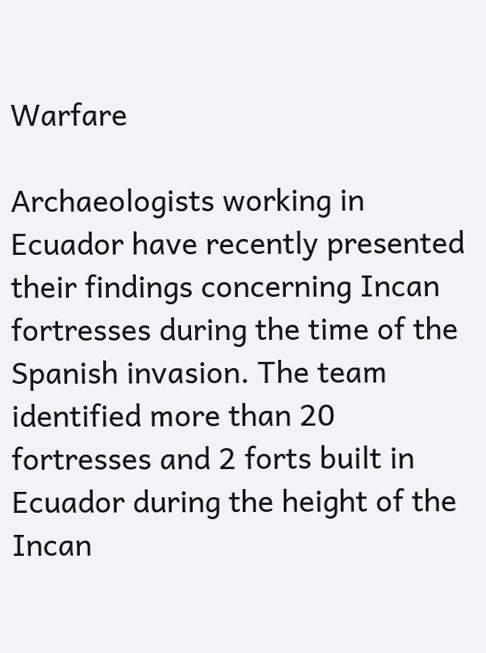Warfare

Archaeologists working in Ecuador have recently presented their findings concerning Incan fortresses during the time of the Spanish invasion. The team identified more than 20 fortresses and 2 forts built in Ecuador during the height of the Incan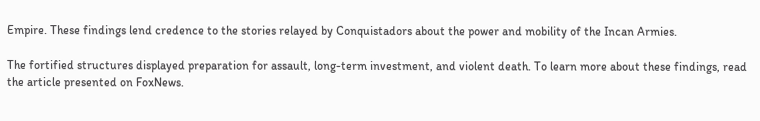Empire. These findings lend credence to the stories relayed by Conquistadors about the power and mobility of the Incan Armies.

The fortified structures displayed preparation for assault, long-term investment, and violent death. To learn more about these findings, read the article presented on FoxNews.